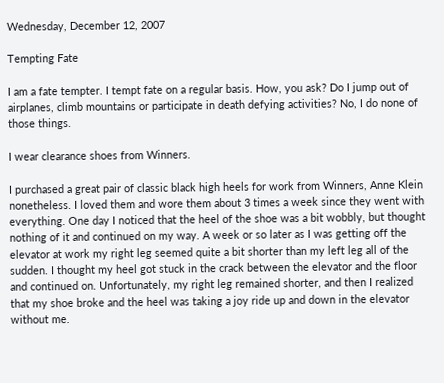Wednesday, December 12, 2007

Tempting Fate

I am a fate tempter. I tempt fate on a regular basis. How, you ask? Do I jump out of airplanes, climb mountains or participate in death defying activities? No, I do none of those things.

I wear clearance shoes from Winners.

I purchased a great pair of classic black high heels for work from Winners, Anne Klein nonetheless. I loved them and wore them about 3 times a week since they went with everything. One day I noticed that the heel of the shoe was a bit wobbly, but thought nothing of it and continued on my way. A week or so later as I was getting off the elevator at work my right leg seemed quite a bit shorter than my left leg all of the sudden. I thought my heel got stuck in the crack between the elevator and the floor and continued on. Unfortunately, my right leg remained shorter, and then I realized that my shoe broke and the heel was taking a joy ride up and down in the elevator without me.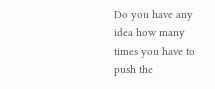Do you have any idea how many times you have to push the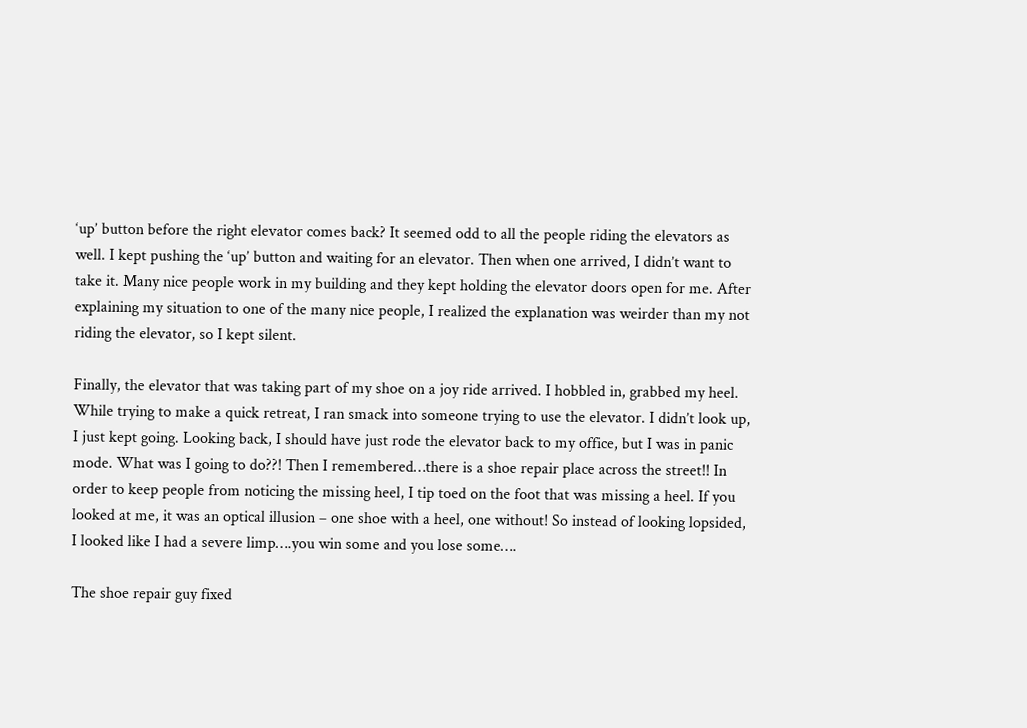‘up’ button before the right elevator comes back? It seemed odd to all the people riding the elevators as well. I kept pushing the ‘up’ button and waiting for an elevator. Then when one arrived, I didn’t want to take it. Many nice people work in my building and they kept holding the elevator doors open for me. After explaining my situation to one of the many nice people, I realized the explanation was weirder than my not riding the elevator, so I kept silent.

Finally, the elevator that was taking part of my shoe on a joy ride arrived. I hobbled in, grabbed my heel. While trying to make a quick retreat, I ran smack into someone trying to use the elevator. I didn’t look up, I just kept going. Looking back, I should have just rode the elevator back to my office, but I was in panic mode. What was I going to do??! Then I remembered…there is a shoe repair place across the street!! In order to keep people from noticing the missing heel, I tip toed on the foot that was missing a heel. If you looked at me, it was an optical illusion – one shoe with a heel, one without! So instead of looking lopsided, I looked like I had a severe limp….you win some and you lose some….

The shoe repair guy fixed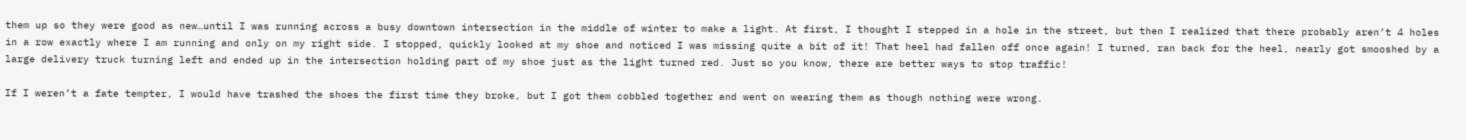them up so they were good as new…until I was running across a busy downtown intersection in the middle of winter to make a light. At first, I thought I stepped in a hole in the street, but then I realized that there probably aren’t 4 holes in a row exactly where I am running and only on my right side. I stopped, quickly looked at my shoe and noticed I was missing quite a bit of it! That heel had fallen off once again! I turned, ran back for the heel, nearly got smooshed by a large delivery truck turning left and ended up in the intersection holding part of my shoe just as the light turned red. Just so you know, there are better ways to stop traffic!

If I weren’t a fate tempter, I would have trashed the shoes the first time they broke, but I got them cobbled together and went on wearing them as though nothing were wrong.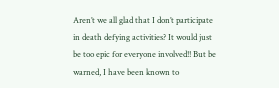Aren’t we all glad that I don’t participate in death defying activities? It would just be too epic for everyone involved!! But be warned, I have been known to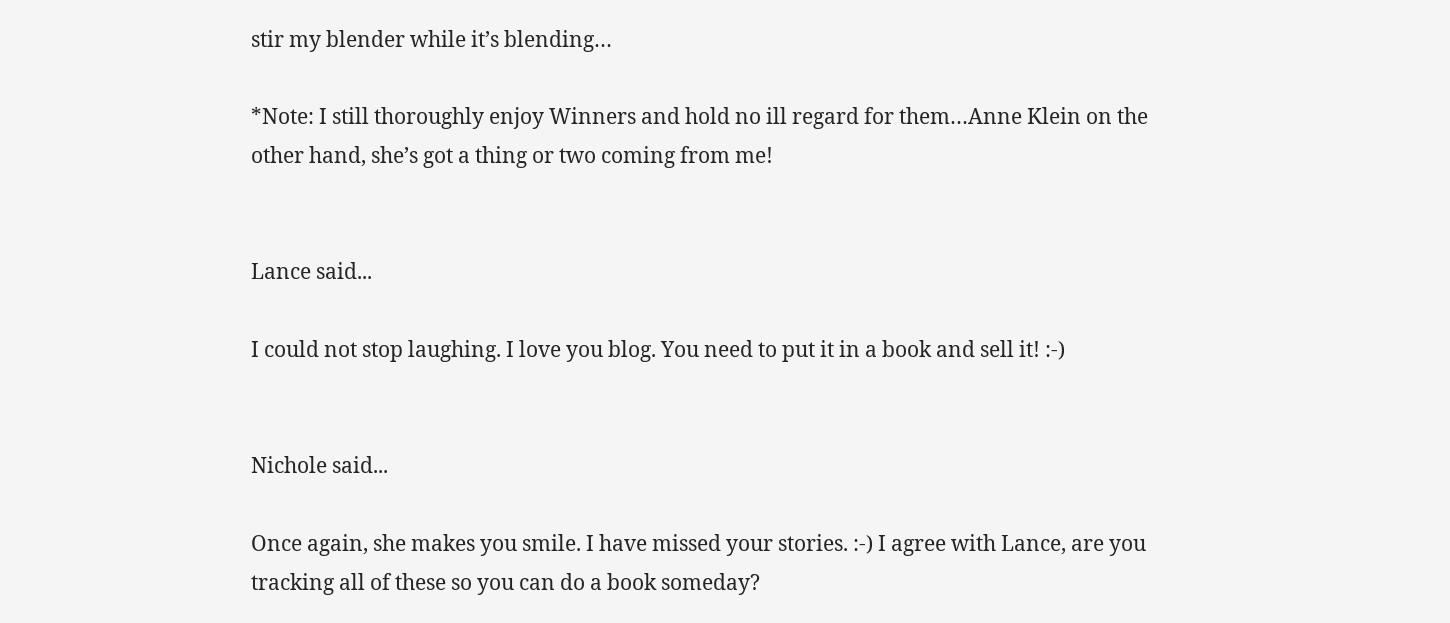stir my blender while it’s blending…

*Note: I still thoroughly enjoy Winners and hold no ill regard for them…Anne Klein on the other hand, she’s got a thing or two coming from me!


Lance said...

I could not stop laughing. I love you blog. You need to put it in a book and sell it! :-)


Nichole said...

Once again, she makes you smile. I have missed your stories. :-) I agree with Lance, are you tracking all of these so you can do a book someday?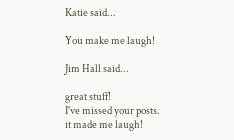Katie said...

You make me laugh!

Jim Hall said...

great stuff!
I've missed your posts.
it made me laugh!